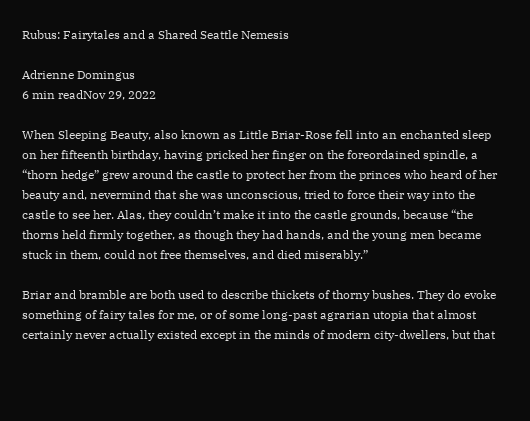Rubus: Fairytales and a Shared Seattle Nemesis

Adrienne Domingus
6 min readNov 29, 2022

When Sleeping Beauty, also known as Little Briar-Rose fell into an enchanted sleep on her fifteenth birthday, having pricked her finger on the foreordained spindle, a “thorn hedge” grew around the castle to protect her from the princes who heard of her beauty and, nevermind that she was unconscious, tried to force their way into the castle to see her. Alas, they couldn’t make it into the castle grounds, because “the thorns held firmly together, as though they had hands, and the young men became stuck in them, could not free themselves, and died miserably.”

Briar and bramble are both used to describe thickets of thorny bushes. They do evoke something of fairy tales for me, or of some long-past agrarian utopia that almost certainly never actually existed except in the minds of modern city-dwellers, but that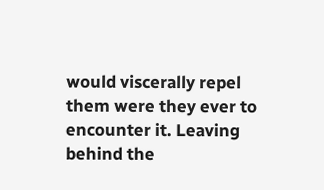would viscerally repel them were they ever to encounter it. Leaving behind the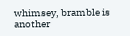whimsey, bramble is another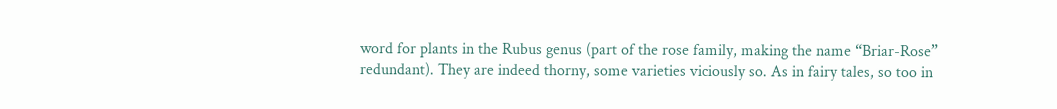word for plants in the Rubus genus (part of the rose family, making the name “Briar-Rose” redundant). They are indeed thorny, some varieties viciously so. As in fairy tales, so too in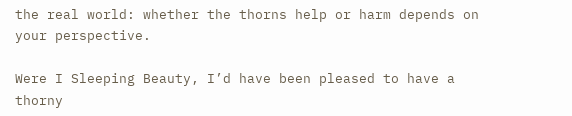the real world: whether the thorns help or harm depends on your perspective.

Were I Sleeping Beauty, I’d have been pleased to have a thorny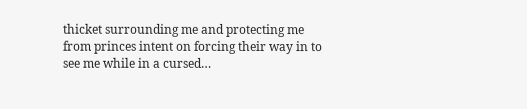thicket surrounding me and protecting me from princes intent on forcing their way in to see me while in a cursed…